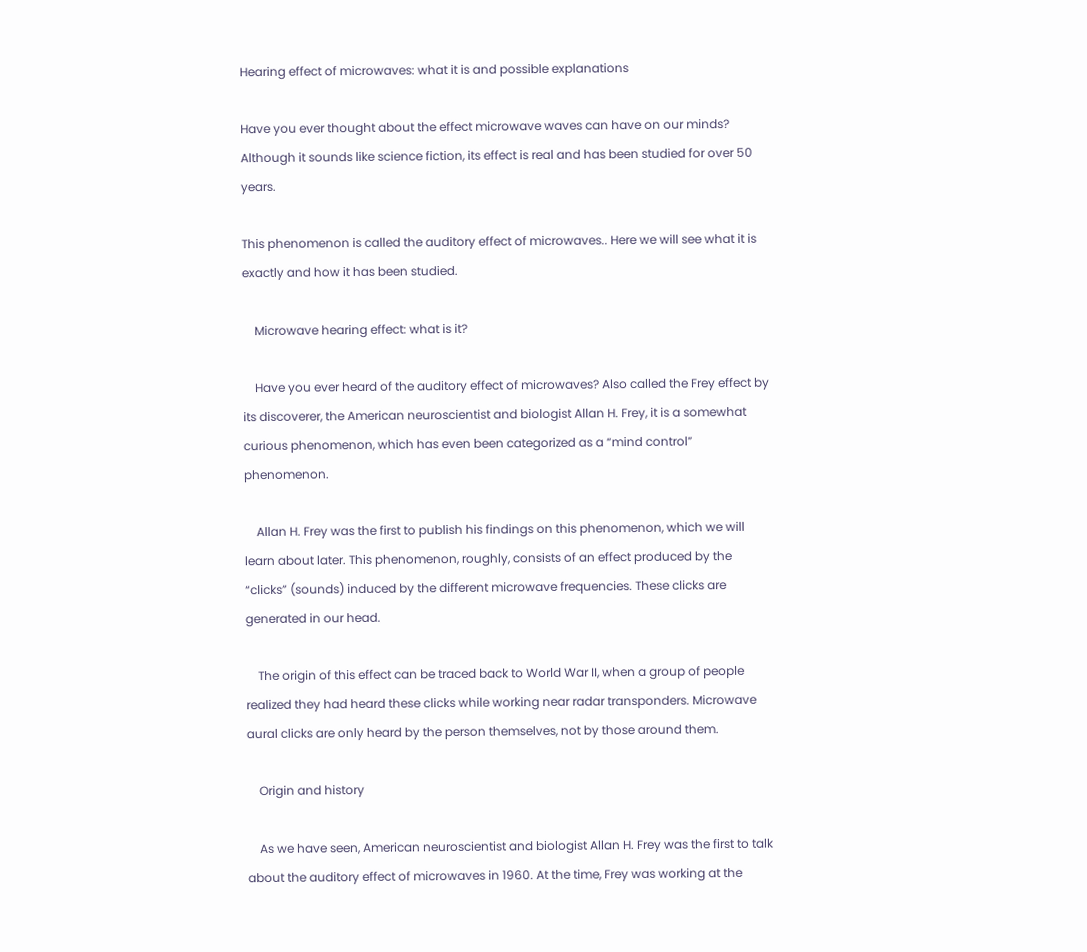Hearing effect of microwaves: what it is and possible explanations

Have you ever thought about the effect microwave waves can have on our minds? Although it sounds like science fiction, its effect is real and has been studied for over 50 years.

This phenomenon is called the auditory effect of microwaves.. Here we will see what it is exactly and how it has been studied.

    Microwave hearing effect: what is it?

    Have you ever heard of the auditory effect of microwaves? Also called the Frey effect by its discoverer, the American neuroscientist and biologist Allan H. Frey, it is a somewhat curious phenomenon, which has even been categorized as a “mind control” phenomenon.

    Allan H. Frey was the first to publish his findings on this phenomenon, which we will learn about later. This phenomenon, roughly, consists of an effect produced by the “clicks” (sounds) induced by the different microwave frequencies. These clicks are generated in our head.

    The origin of this effect can be traced back to World War II, when a group of people realized they had heard these clicks while working near radar transponders. Microwave aural clicks are only heard by the person themselves, not by those around them.

    Origin and history

    As we have seen, American neuroscientist and biologist Allan H. Frey was the first to talk about the auditory effect of microwaves in 1960. At the time, Frey was working at the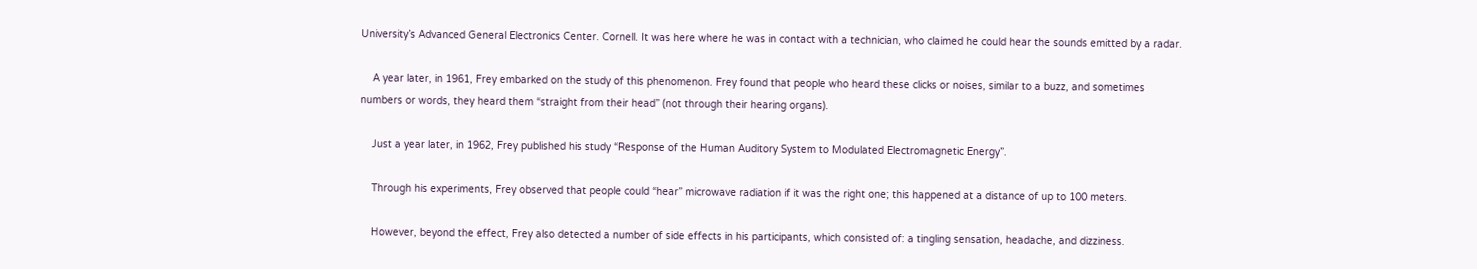University’s Advanced General Electronics Center. Cornell. It was here where he was in contact with a technician, who claimed he could hear the sounds emitted by a radar.

    A year later, in 1961, Frey embarked on the study of this phenomenon. Frey found that people who heard these clicks or noises, similar to a buzz, and sometimes numbers or words, they heard them “straight from their head” (not through their hearing organs).

    Just a year later, in 1962, Frey published his study “Response of the Human Auditory System to Modulated Electromagnetic Energy”.

    Through his experiments, Frey observed that people could “hear” microwave radiation if it was the right one; this happened at a distance of up to 100 meters.

    However, beyond the effect, Frey also detected a number of side effects in his participants, which consisted of: a tingling sensation, headache, and dizziness.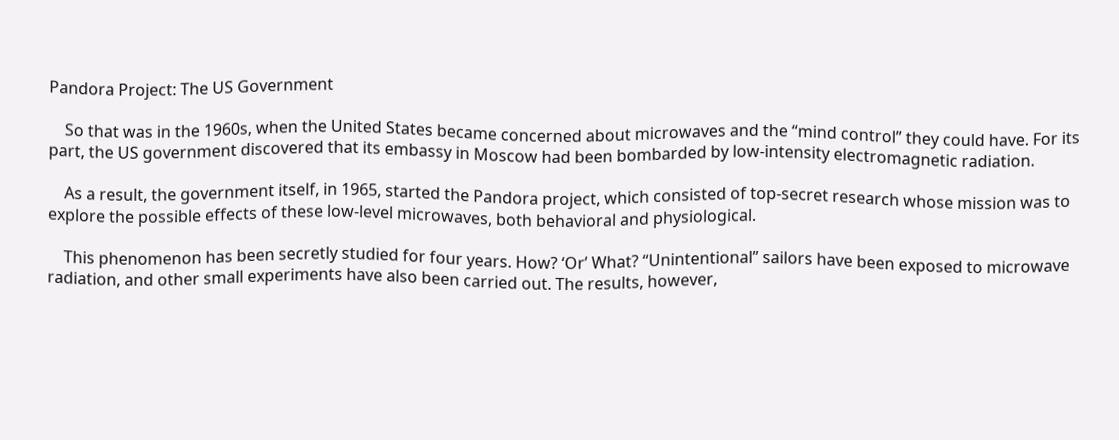Pandora Project: The US Government

    So that was in the 1960s, when the United States became concerned about microwaves and the “mind control” they could have. For its part, the US government discovered that its embassy in Moscow had been bombarded by low-intensity electromagnetic radiation.

    As a result, the government itself, in 1965, started the Pandora project, which consisted of top-secret research whose mission was to explore the possible effects of these low-level microwaves, both behavioral and physiological.

    This phenomenon has been secretly studied for four years. How? ‘Or’ What? “Unintentional” sailors have been exposed to microwave radiation, and other small experiments have also been carried out. The results, however,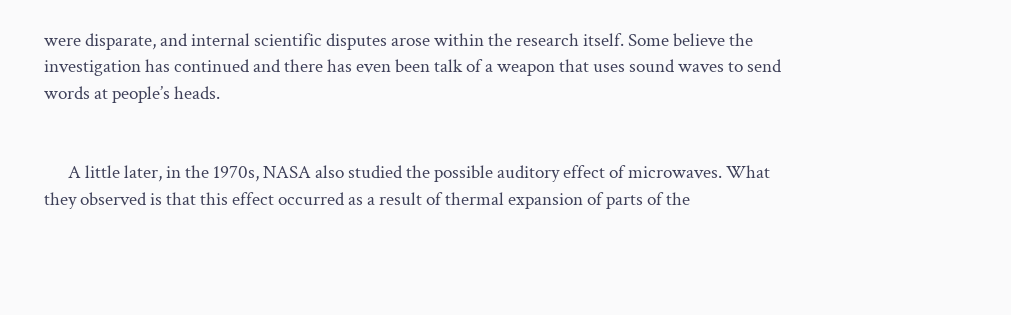were disparate, and internal scientific disputes arose within the research itself. Some believe the investigation has continued and there has even been talk of a weapon that uses sound waves to send words at people’s heads.


      A little later, in the 1970s, NASA also studied the possible auditory effect of microwaves. What they observed is that this effect occurred as a result of thermal expansion of parts of the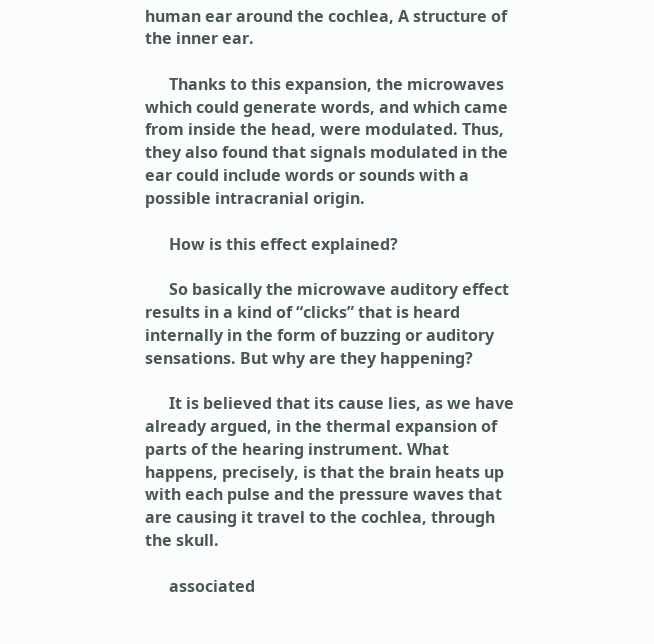human ear around the cochlea, A structure of the inner ear.

      Thanks to this expansion, the microwaves which could generate words, and which came from inside the head, were modulated. Thus, they also found that signals modulated in the ear could include words or sounds with a possible intracranial origin.

      How is this effect explained?

      So basically the microwave auditory effect results in a kind of “clicks” that is heard internally in the form of buzzing or auditory sensations. But why are they happening?

      It is believed that its cause lies, as we have already argued, in the thermal expansion of parts of the hearing instrument. What happens, precisely, is that the brain heats up with each pulse and the pressure waves that are causing it travel to the cochlea, through the skull.

      associated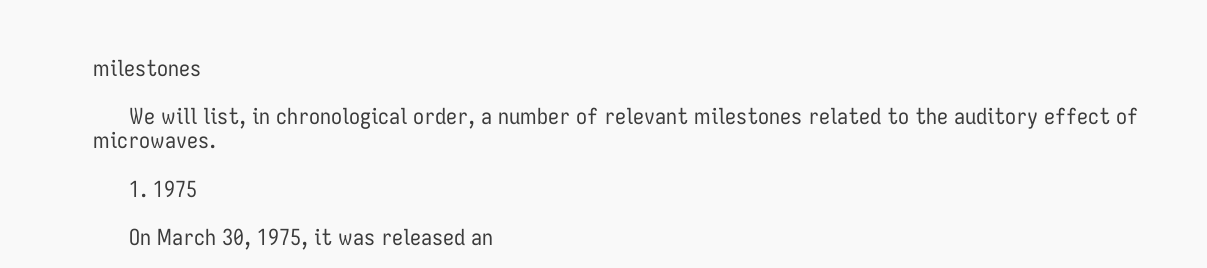milestones

      We will list, in chronological order, a number of relevant milestones related to the auditory effect of microwaves.

      1. 1975

      On March 30, 1975, it was released an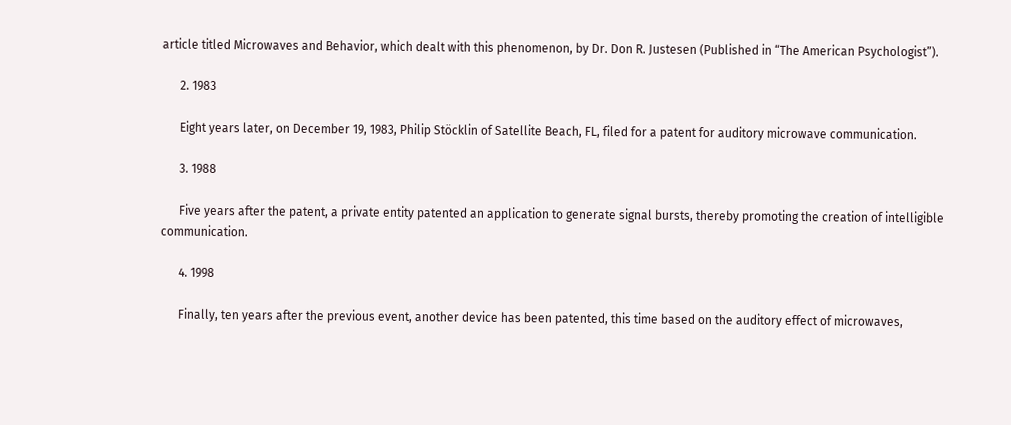article titled Microwaves and Behavior, which dealt with this phenomenon, by Dr. Don R. Justesen (Published in “The American Psychologist”).

      2. 1983

      Eight years later, on December 19, 1983, Philip Stöcklin of Satellite Beach, FL, filed for a patent for auditory microwave communication.

      3. 1988

      Five years after the patent, a private entity patented an application to generate signal bursts, thereby promoting the creation of intelligible communication.

      4. 1998

      Finally, ten years after the previous event, another device has been patented, this time based on the auditory effect of microwaves,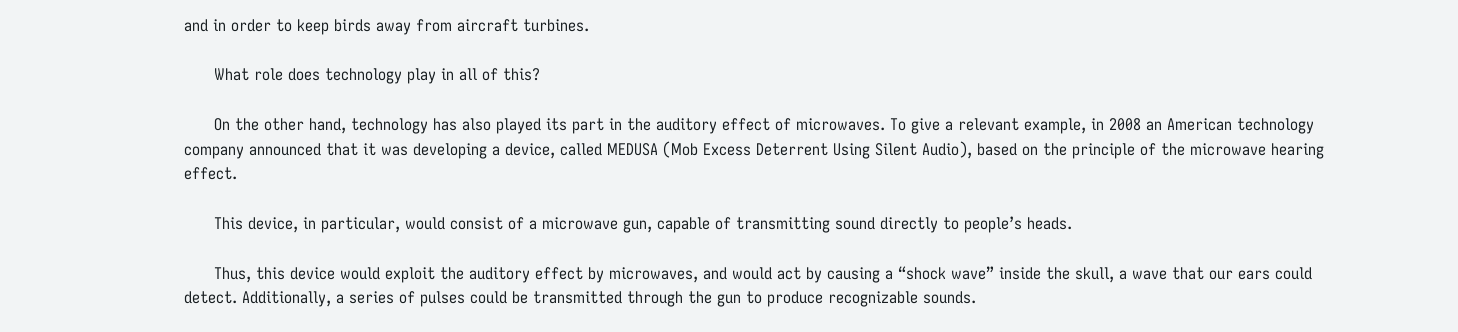and in order to keep birds away from aircraft turbines.

      What role does technology play in all of this?

      On the other hand, technology has also played its part in the auditory effect of microwaves. To give a relevant example, in 2008 an American technology company announced that it was developing a device, called MEDUSA (Mob Excess Deterrent Using Silent Audio), based on the principle of the microwave hearing effect.

      This device, in particular, would consist of a microwave gun, capable of transmitting sound directly to people’s heads.

      Thus, this device would exploit the auditory effect by microwaves, and would act by causing a “shock wave” inside the skull, a wave that our ears could detect. Additionally, a series of pulses could be transmitted through the gun to produce recognizable sounds.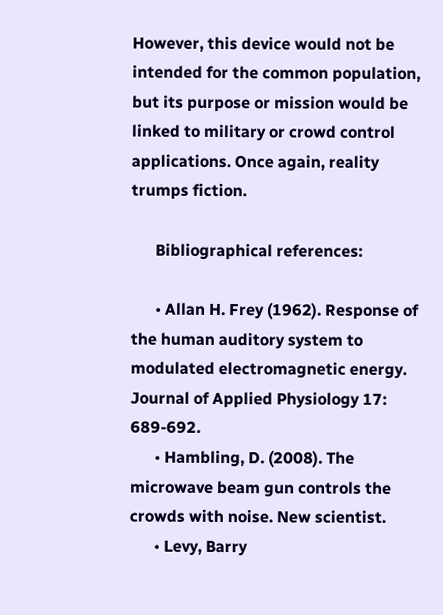However, this device would not be intended for the common population, but its purpose or mission would be linked to military or crowd control applications. Once again, reality trumps fiction.

      Bibliographical references:

      • Allan H. Frey (1962). Response of the human auditory system to modulated electromagnetic energy. Journal of Applied Physiology 17: 689-692.
      • Hambling, D. (2008). The microwave beam gun controls the crowds with noise. New scientist.
      • Levy, Barry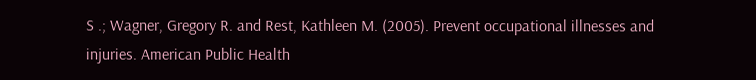S .; Wagner, Gregory R. and Rest, Kathleen M. (2005). Prevent occupational illnesses and injuries. American Public Health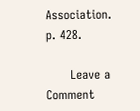Association. p. 428.

      Leave a Comment